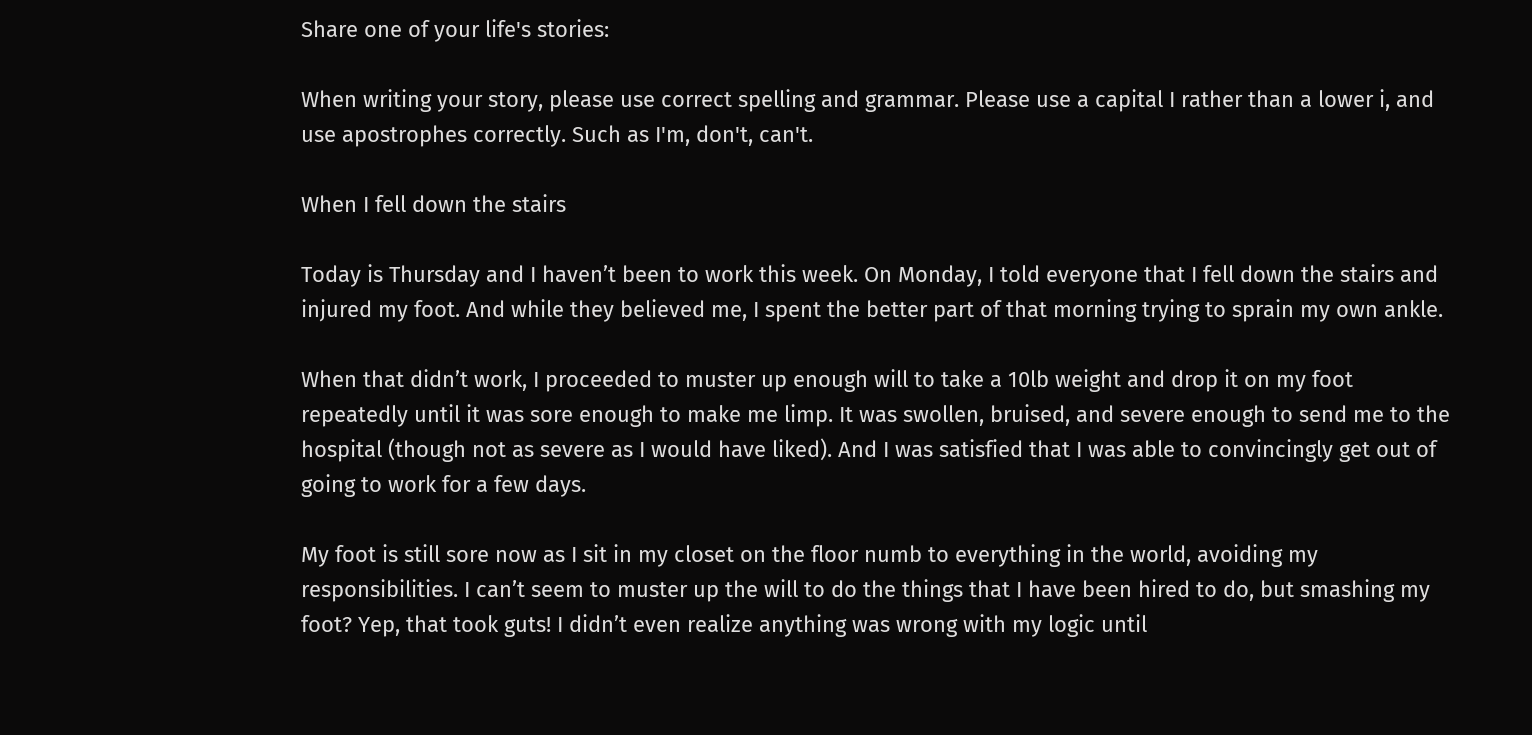Share one of your life's stories:

When writing your story, please use correct spelling and grammar. Please use a capital I rather than a lower i, and use apostrophes correctly. Such as I'm, don't, can't.

When I fell down the stairs

Today is Thursday and I haven’t been to work this week. On Monday, I told everyone that I fell down the stairs and injured my foot. And while they believed me, I spent the better part of that morning trying to sprain my own ankle.

When that didn’t work, I proceeded to muster up enough will to take a 10lb weight and drop it on my foot repeatedly until it was sore enough to make me limp. It was swollen, bruised, and severe enough to send me to the hospital (though not as severe as I would have liked). And I was satisfied that I was able to convincingly get out of going to work for a few days.

My foot is still sore now as I sit in my closet on the floor numb to everything in the world, avoiding my responsibilities. I can’t seem to muster up the will to do the things that I have been hired to do, but smashing my foot? Yep, that took guts! I didn’t even realize anything was wrong with my logic until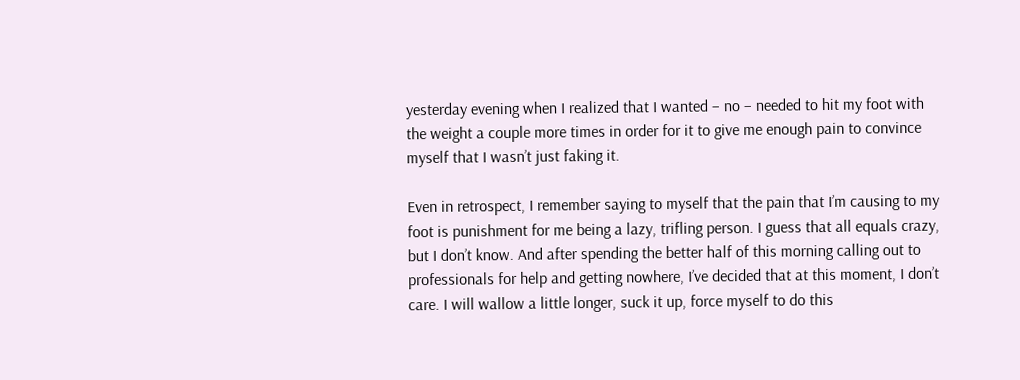yesterday evening when I realized that I wanted – no – needed to hit my foot with the weight a couple more times in order for it to give me enough pain to convince myself that I wasn’t just faking it.

Even in retrospect, I remember saying to myself that the pain that I’m causing to my foot is punishment for me being a lazy, trifling person. I guess that all equals crazy, but I don’t know. And after spending the better half of this morning calling out to professionals for help and getting nowhere, I’ve decided that at this moment, I don’t care. I will wallow a little longer, suck it up, force myself to do this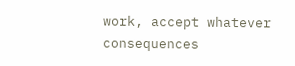work, accept whatever consequences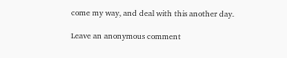come my way, and deal with this another day.

Leave an anonymous comment